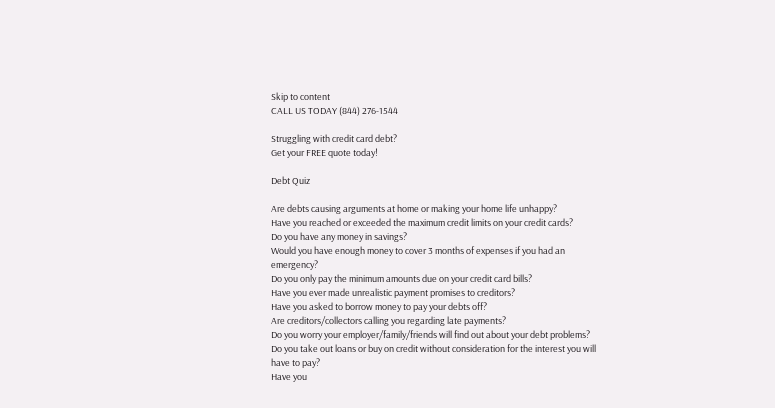Skip to content
CALL US TODAY (844) 276-1544

Struggling with credit card debt?
Get your FREE quote today!

Debt Quiz

Are debts causing arguments at home or making your home life unhappy?
Have you reached or exceeded the maximum credit limits on your credit cards?
Do you have any money in savings?
Would you have enough money to cover 3 months of expenses if you had an emergency?
Do you only pay the minimum amounts due on your credit card bills?
Have you ever made unrealistic payment promises to creditors?
Have you asked to borrow money to pay your debts off?
Are creditors/collectors calling you regarding late payments?
Do you worry your employer/family/friends will find out about your debt problems?
Do you take out loans or buy on credit without consideration for the interest you will have to pay?
Have you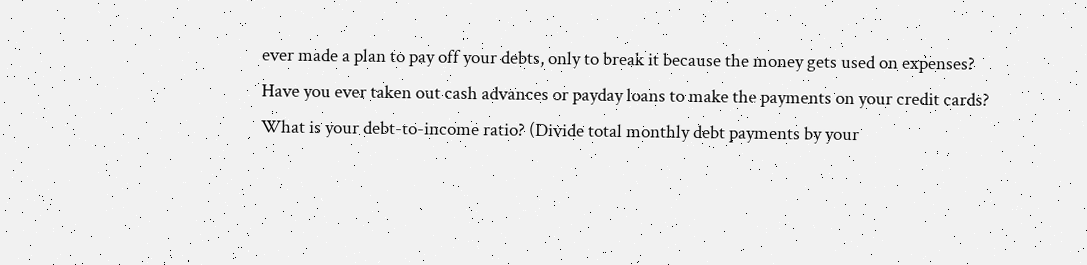ever made a plan to pay off your debts, only to break it because the money gets used on expenses?
Have you ever taken out cash advances or payday loans to make the payments on your credit cards?
What is your debt-to-income ratio? (Divide total monthly debt payments by your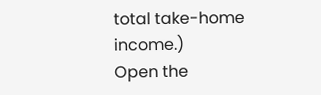total take-home income.)
Open the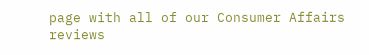page with all of our Consumer Affairs reviews